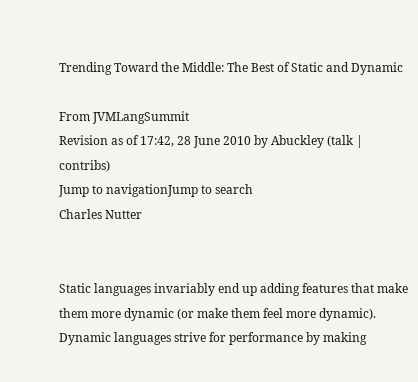Trending Toward the Middle: The Best of Static and Dynamic

From JVMLangSummit
Revision as of 17:42, 28 June 2010 by Abuckley (talk | contribs)
Jump to navigationJump to search
Charles Nutter


Static languages invariably end up adding features that make them more dynamic (or make them feel more dynamic). Dynamic languages strive for performance by making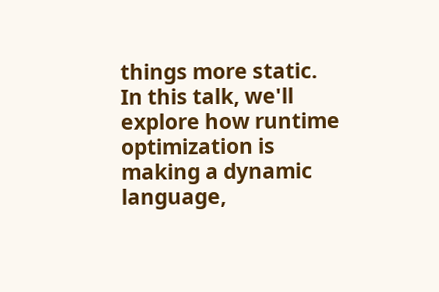things more static. In this talk, we'll explore how runtime optimization is making a dynamic language,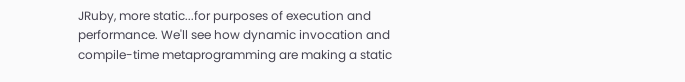JRuby, more static...for purposes of execution and performance. We'll see how dynamic invocation and compile-time metaprogramming are making a static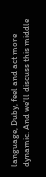language, Duby, feel and act more dynamic. And we'll discuss this middle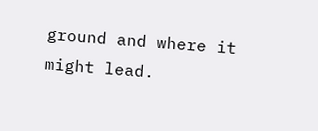ground and where it might lead.